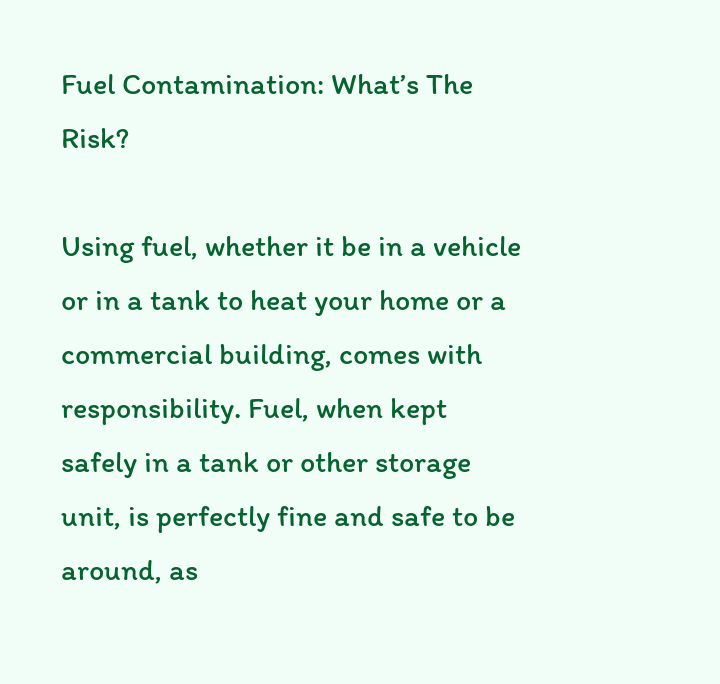Fuel Contamination: What’s The Risk?

Using fuel, whether it be in a vehicle or in a tank to heat your home or a commercial building, comes with responsibility. Fuel, when kept safely in a tank or other storage unit, is perfectly fine and safe to be around, as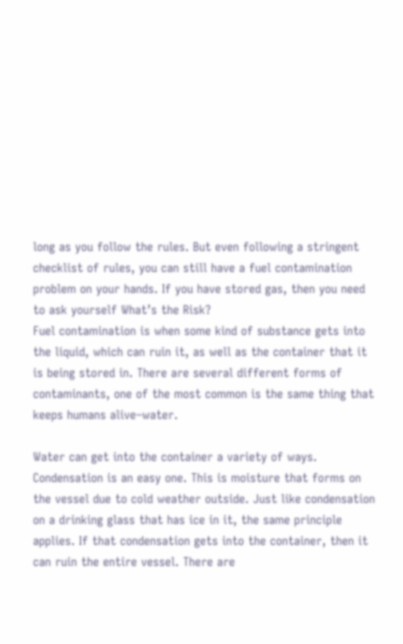long as you follow the rules. But even following a stringent checklist of rules, you can still have a fuel contamination problem on your hands. If you have stored gas, then you need to ask yourself What’s the Risk?
Fuel contamination is when some kind of substance gets into the liquid, which can ruin it, as well as the container that it is being stored in. There are several different forms of contaminants, one of the most common is the same thing that keeps humans alive–water.

Water can get into the container a variety of ways. Condensation is an easy one. This is moisture that forms on the vessel due to cold weather outside. Just like condensation on a drinking glass that has ice in it, the same principle applies. If that condensation gets into the container, then it can ruin the entire vessel. There are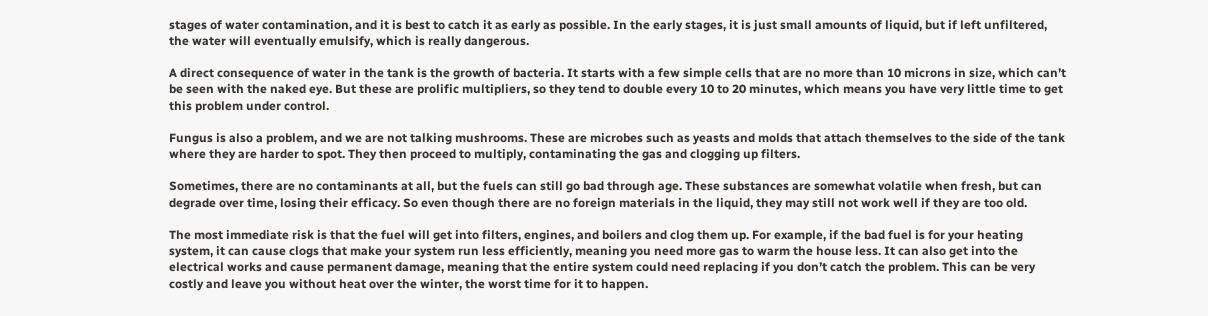stages of water contamination, and it is best to catch it as early as possible. In the early stages, it is just small amounts of liquid, but if left unfiltered, the water will eventually emulsify, which is really dangerous.

A direct consequence of water in the tank is the growth of bacteria. It starts with a few simple cells that are no more than 10 microns in size, which can’t be seen with the naked eye. But these are prolific multipliers, so they tend to double every 10 to 20 minutes, which means you have very little time to get this problem under control.

Fungus is also a problem, and we are not talking mushrooms. These are microbes such as yeasts and molds that attach themselves to the side of the tank where they are harder to spot. They then proceed to multiply, contaminating the gas and clogging up filters.

Sometimes, there are no contaminants at all, but the fuels can still go bad through age. These substances are somewhat volatile when fresh, but can degrade over time, losing their efficacy. So even though there are no foreign materials in the liquid, they may still not work well if they are too old.

The most immediate risk is that the fuel will get into filters, engines, and boilers and clog them up. For example, if the bad fuel is for your heating system, it can cause clogs that make your system run less efficiently, meaning you need more gas to warm the house less. It can also get into the electrical works and cause permanent damage, meaning that the entire system could need replacing if you don’t catch the problem. This can be very costly and leave you without heat over the winter, the worst time for it to happen.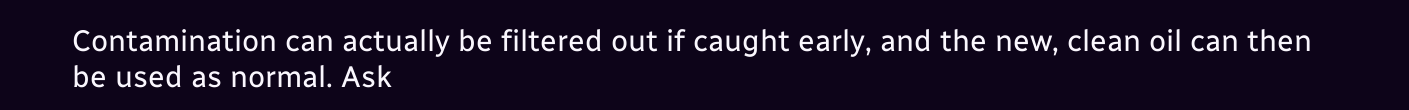Contamination can actually be filtered out if caught early, and the new, clean oil can then be used as normal. Ask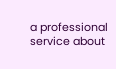a professional service about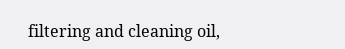filtering and cleaning oil,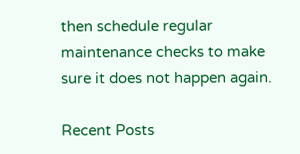then schedule regular maintenance checks to make sure it does not happen again.

Recent Posts